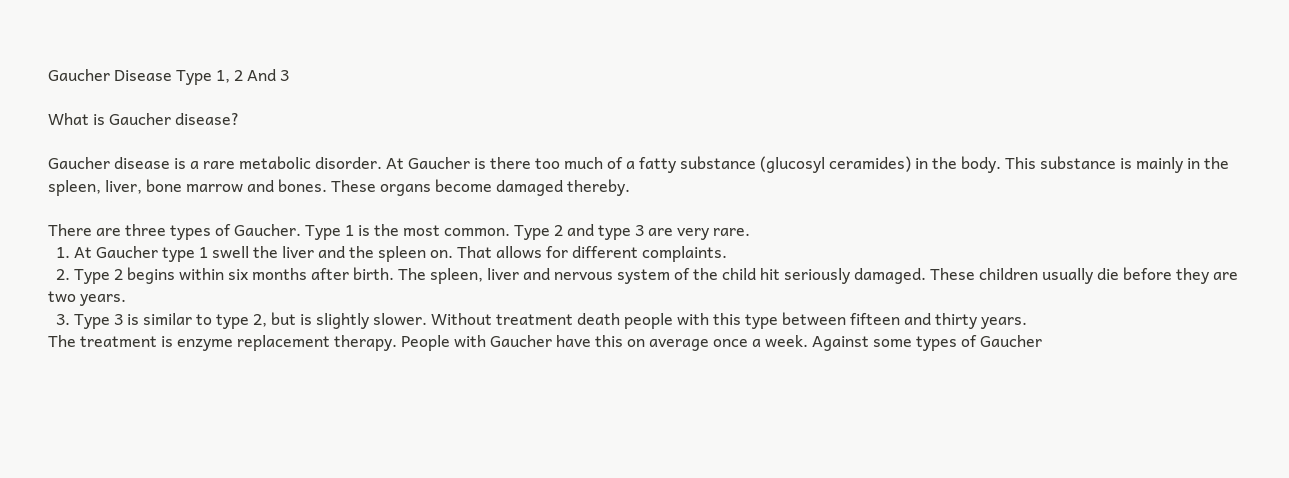Gaucher Disease Type 1, 2 And 3

What is Gaucher disease?

Gaucher disease is a rare metabolic disorder. At Gaucher is there too much of a fatty substance (glucosyl ceramides) in the body. This substance is mainly in the spleen, liver, bone marrow and bones. These organs become damaged thereby.

There are three types of Gaucher. Type 1 is the most common. Type 2 and type 3 are very rare.
  1. At Gaucher type 1 swell the liver and the spleen on. That allows for different complaints.
  2. Type 2 begins within six months after birth. The spleen, liver and nervous system of the child hit seriously damaged. These children usually die before they are two years.
  3. Type 3 is similar to type 2, but is slightly slower. Without treatment death people with this type between fifteen and thirty years.
The treatment is enzyme replacement therapy. People with Gaucher have this on average once a week. Against some types of Gaucher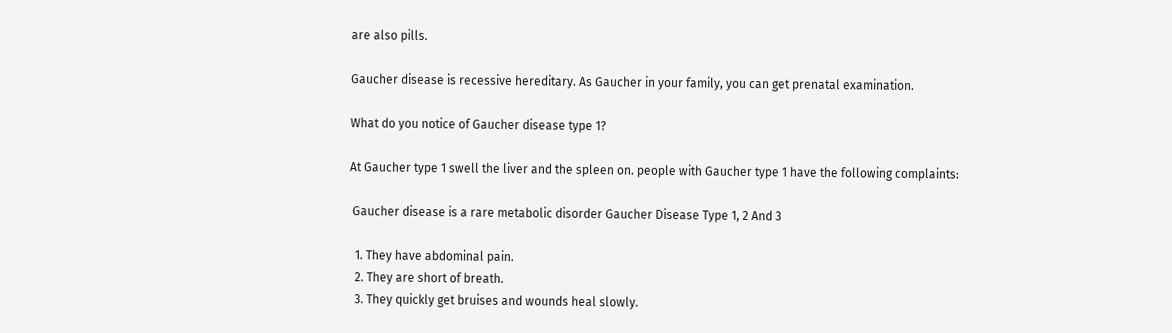are also pills.

Gaucher disease is recessive hereditary. As Gaucher in your family, you can get prenatal examination.

What do you notice of Gaucher disease type 1?

At Gaucher type 1 swell the liver and the spleen on. people with Gaucher type 1 have the following complaints:

 Gaucher disease is a rare metabolic disorder Gaucher Disease Type 1, 2 And 3

  1. They have abdominal pain.
  2. They are short of breath.
  3. They quickly get bruises and wounds heal slowly.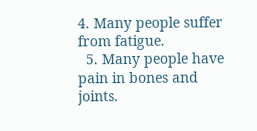4. Many people suffer from fatigue.
  5. Many people have pain in bones and joints.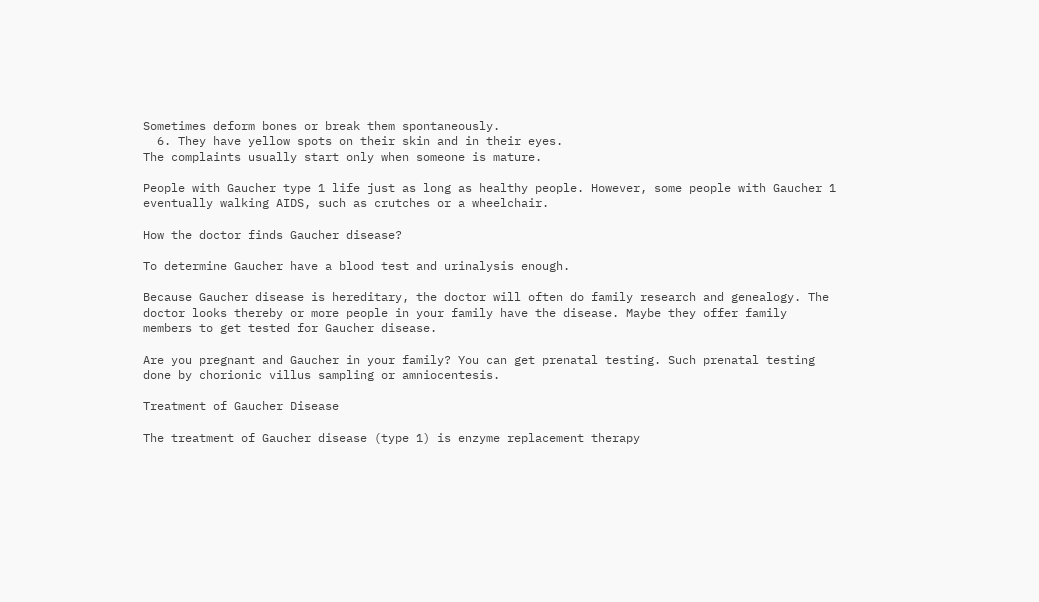Sometimes deform bones or break them spontaneously.
  6. They have yellow spots on their skin and in their eyes.
The complaints usually start only when someone is mature.

People with Gaucher type 1 life just as long as healthy people. However, some people with Gaucher 1 eventually walking AIDS, such as crutches or a wheelchair.

How the doctor finds Gaucher disease?

To determine Gaucher have a blood test and urinalysis enough.

Because Gaucher disease is hereditary, the doctor will often do family research and genealogy. The doctor looks thereby or more people in your family have the disease. Maybe they offer family members to get tested for Gaucher disease.

Are you pregnant and Gaucher in your family? You can get prenatal testing. Such prenatal testing done by chorionic villus sampling or amniocentesis.

Treatment of Gaucher Disease

The treatment of Gaucher disease (type 1) is enzyme replacement therapy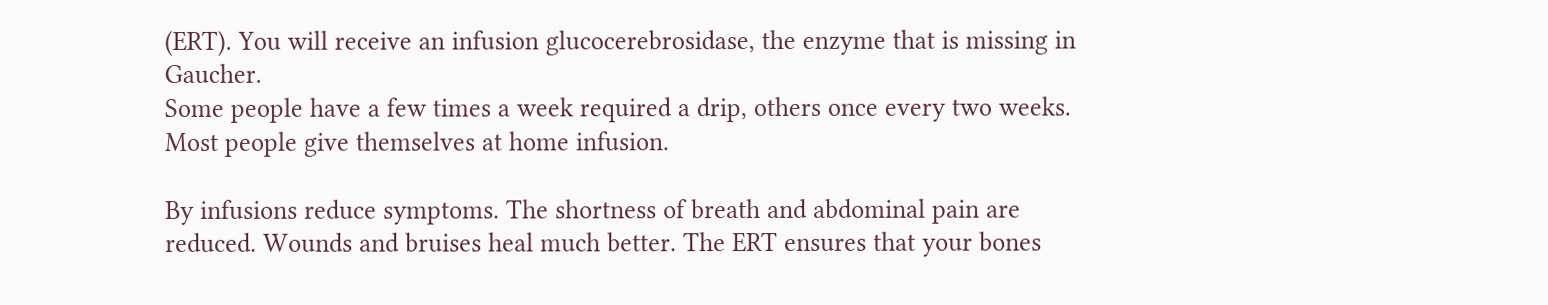(ERT). You will receive an infusion glucocerebrosidase, the enzyme that is missing in Gaucher.
Some people have a few times a week required a drip, others once every two weeks. Most people give themselves at home infusion.

By infusions reduce symptoms. The shortness of breath and abdominal pain are reduced. Wounds and bruises heal much better. The ERT ensures that your bones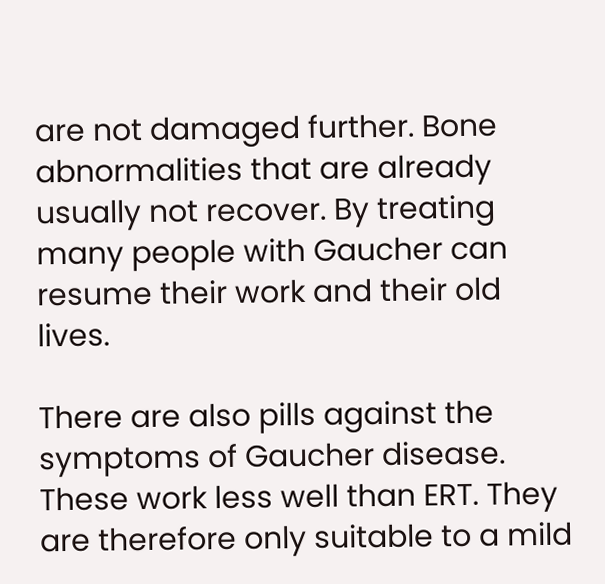are not damaged further. Bone abnormalities that are already usually not recover. By treating many people with Gaucher can resume their work and their old lives.

There are also pills against the symptoms of Gaucher disease. These work less well than ERT. They are therefore only suitable to a mild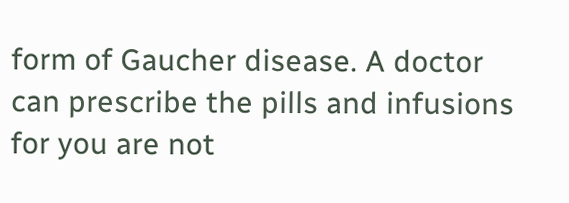form of Gaucher disease. A doctor can prescribe the pills and infusions for you are not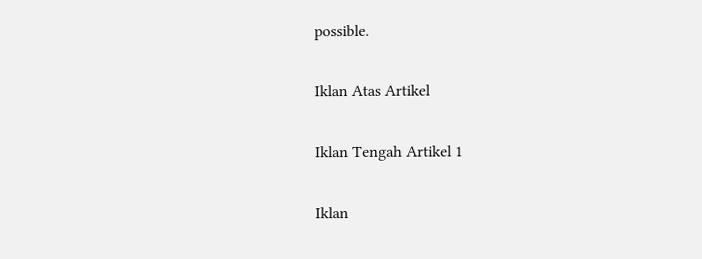possible.

Iklan Atas Artikel

Iklan Tengah Artikel 1

Iklan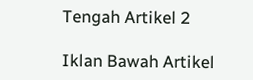Tengah Artikel 2

Iklan Bawah Artikel